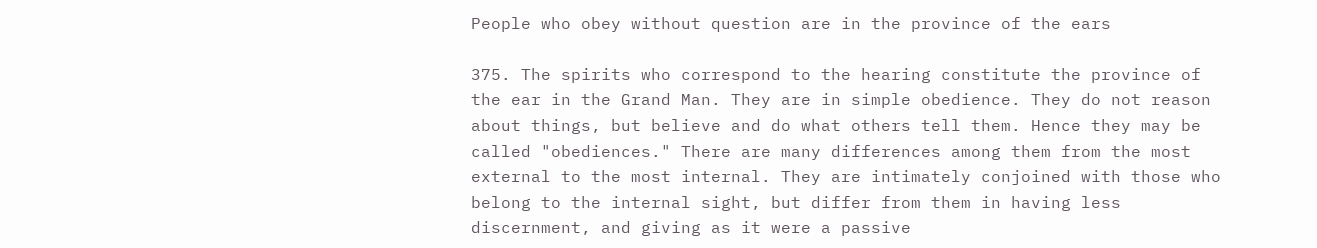People who obey without question are in the province of the ears

375. The spirits who correspond to the hearing constitute the province of the ear in the Grand Man. They are in simple obedience. They do not reason about things, but believe and do what others tell them. Hence they may be called "obediences." There are many differences among them from the most external to the most internal. They are intimately conjoined with those who belong to the internal sight, but differ from them in having less discernment, and giving as it were a passive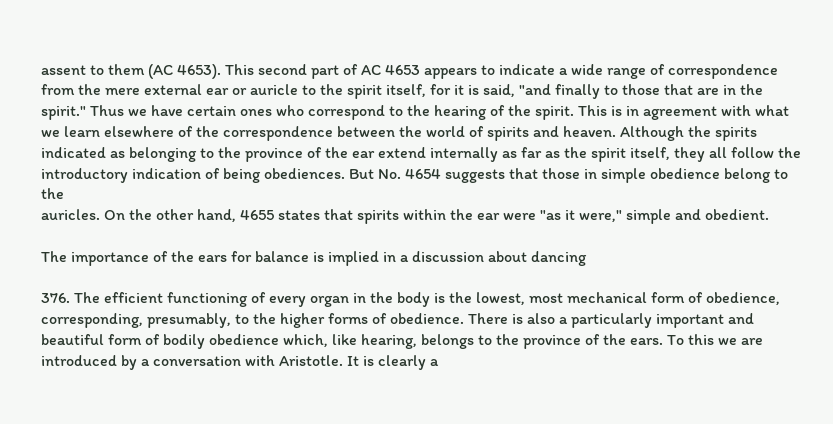assent to them (AC 4653). This second part of AC 4653 appears to indicate a wide range of correspondence from the mere external ear or auricle to the spirit itself, for it is said, "and finally to those that are in the spirit." Thus we have certain ones who correspond to the hearing of the spirit. This is in agreement with what we learn elsewhere of the correspondence between the world of spirits and heaven. Although the spirits indicated as belonging to the province of the ear extend internally as far as the spirit itself, they all follow the introductory indication of being obediences. But No. 4654 suggests that those in simple obedience belong to the
auricles. On the other hand, 4655 states that spirits within the ear were "as it were," simple and obedient.

The importance of the ears for balance is implied in a discussion about dancing

376. The efficient functioning of every organ in the body is the lowest, most mechanical form of obedience, corresponding, presumably, to the higher forms of obedience. There is also a particularly important and beautiful form of bodily obedience which, like hearing, belongs to the province of the ears. To this we are introduced by a conversation with Aristotle. It is clearly a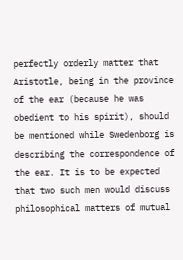perfectly orderly matter that Aristotle, being in the province of the ear (because he was obedient to his spirit), should be mentioned while Swedenborg is describing the correspondence of the ear. It is to be expected that two such men would discuss philosophical matters of mutual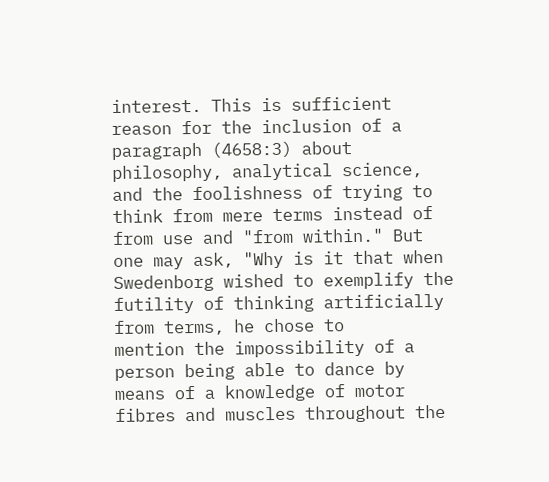interest. This is sufficient reason for the inclusion of a paragraph (4658:3) about philosophy, analytical science, and the foolishness of trying to think from mere terms instead of from use and "from within." But one may ask, "Why is it that when Swedenborg wished to exemplify the futility of thinking artificially from terms, he chose to
mention the impossibility of a person being able to dance by means of a knowledge of motor fibres and muscles throughout the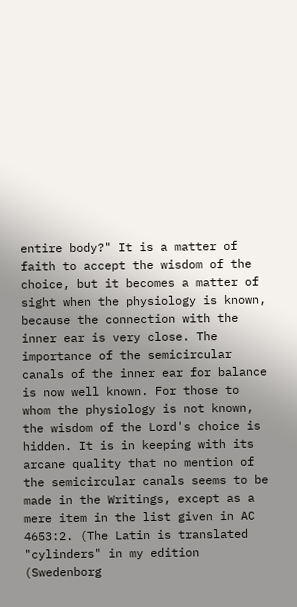entire body?" It is a matter of faith to accept the wisdom of the choice, but it becomes a matter of sight when the physiology is known, because the connection with the inner ear is very close. The importance of the semicircular canals of the inner ear for balance is now well known. For those to whom the physiology is not known, the wisdom of the Lord's choice is hidden. It is in keeping with its arcane quality that no mention of the semicircular canals seems to be made in the Writings, except as a mere item in the list given in AC 4653:2. (The Latin is translated "cylinders" in my edition (Swedenborg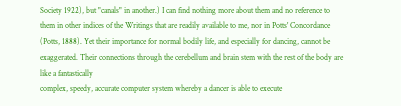Society 1922), but "canals" in another.) I can find nothing more about them and no reference to them in other indices of the Writings that are readily available to me, nor in Potts' Concordance (Potts, 1888). Yet their importance for normal bodily life, and especially for dancing, cannot be exaggerated. Their connections through the cerebellum and brain stem with the rest of the body are like a fantastically
complex, speedy, accurate computer system whereby a dancer is able to execute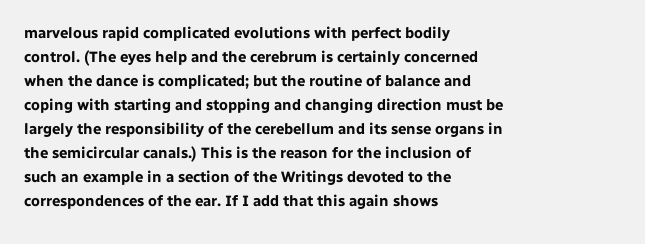marvelous rapid complicated evolutions with perfect bodily control. (The eyes help and the cerebrum is certainly concerned when the dance is complicated; but the routine of balance and coping with starting and stopping and changing direction must be largely the responsibility of the cerebellum and its sense organs in the semicircular canals.) This is the reason for the inclusion of such an example in a section of the Writings devoted to the correspondences of the ear. If I add that this again shows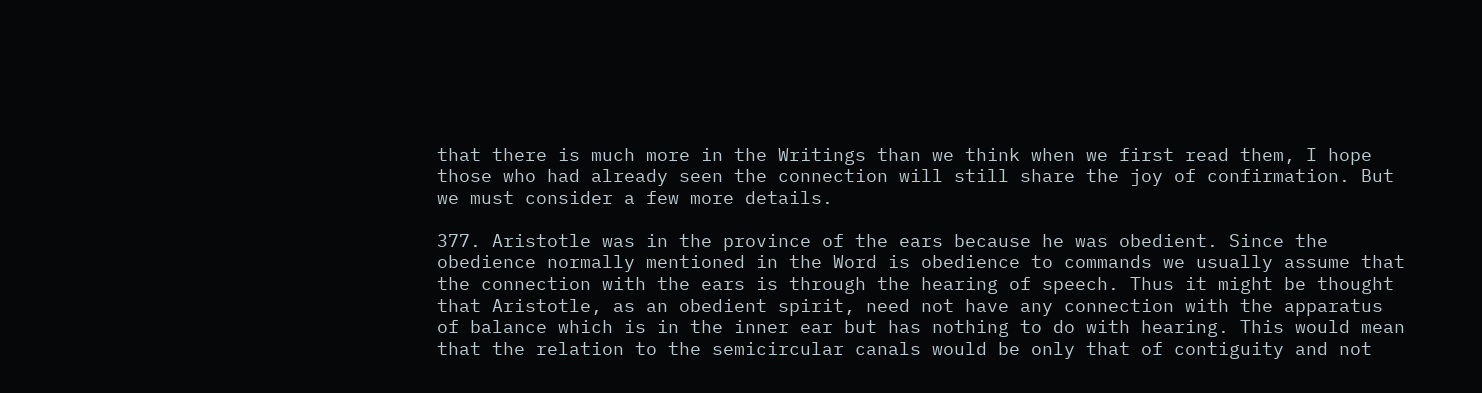that there is much more in the Writings than we think when we first read them, I hope those who had already seen the connection will still share the joy of confirmation. But we must consider a few more details.

377. Aristotle was in the province of the ears because he was obedient. Since the obedience normally mentioned in the Word is obedience to commands we usually assume that the connection with the ears is through the hearing of speech. Thus it might be thought that Aristotle, as an obedient spirit, need not have any connection with the apparatus of balance which is in the inner ear but has nothing to do with hearing. This would mean that the relation to the semicircular canals would be only that of contiguity and not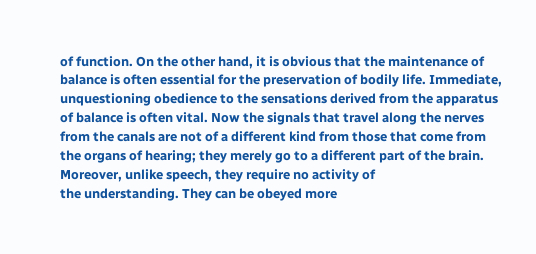of function. On the other hand, it is obvious that the maintenance of balance is often essential for the preservation of bodily life. Immediate, unquestioning obedience to the sensations derived from the apparatus of balance is often vital. Now the signals that travel along the nerves from the canals are not of a different kind from those that come from the organs of hearing; they merely go to a different part of the brain. Moreover, unlike speech, they require no activity of
the understanding. They can be obeyed more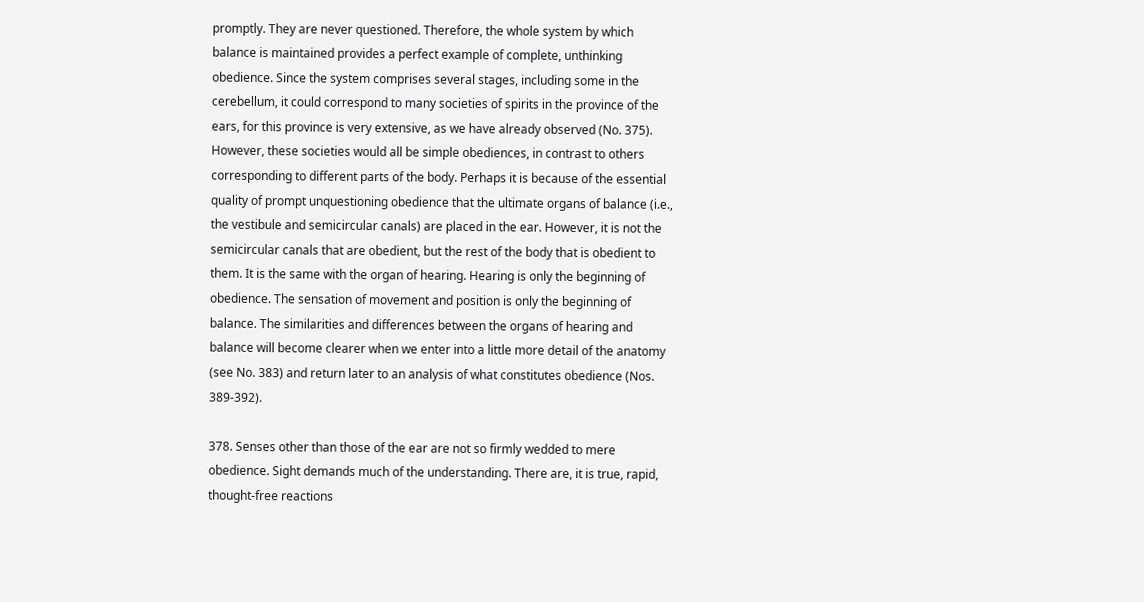promptly. They are never questioned. Therefore, the whole system by which balance is maintained provides a perfect example of complete, unthinking obedience. Since the system comprises several stages, including some in the cerebellum, it could correspond to many societies of spirits in the province of the ears, for this province is very extensive, as we have already observed (No. 375). However, these societies would all be simple obediences, in contrast to others corresponding to different parts of the body. Perhaps it is because of the essential quality of prompt unquestioning obedience that the ultimate organs of balance (i.e., the vestibule and semicircular canals) are placed in the ear. However, it is not the semicircular canals that are obedient, but the rest of the body that is obedient to them. It is the same with the organ of hearing. Hearing is only the beginning of obedience. The sensation of movement and position is only the beginning of balance. The similarities and differences between the organs of hearing and balance will become clearer when we enter into a little more detail of the anatomy (see No. 383) and return later to an analysis of what constitutes obedience (Nos. 389-392).

378. Senses other than those of the ear are not so firmly wedded to mere obedience. Sight demands much of the understanding. There are, it is true, rapid, thought-free reactions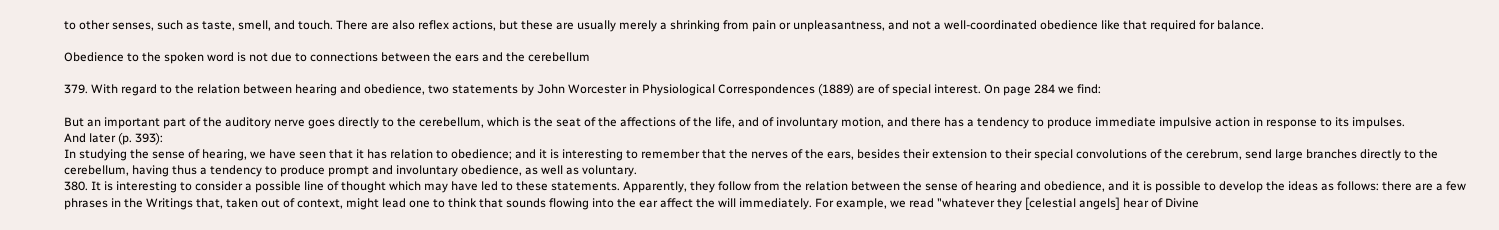to other senses, such as taste, smell, and touch. There are also reflex actions, but these are usually merely a shrinking from pain or unpleasantness, and not a well-coordinated obedience like that required for balance.

Obedience to the spoken word is not due to connections between the ears and the cerebellum

379. With regard to the relation between hearing and obedience, two statements by John Worcester in Physiological Correspondences (1889) are of special interest. On page 284 we find:

But an important part of the auditory nerve goes directly to the cerebellum, which is the seat of the affections of the life, and of involuntary motion, and there has a tendency to produce immediate impulsive action in response to its impulses.
And later (p. 393):
In studying the sense of hearing, we have seen that it has relation to obedience; and it is interesting to remember that the nerves of the ears, besides their extension to their special convolutions of the cerebrum, send large branches directly to the cerebellum, having thus a tendency to produce prompt and involuntary obedience, as well as voluntary.
380. It is interesting to consider a possible line of thought which may have led to these statements. Apparently, they follow from the relation between the sense of hearing and obedience, and it is possible to develop the ideas as follows: there are a few phrases in the Writings that, taken out of context, might lead one to think that sounds flowing into the ear affect the will immediately. For example, we read "whatever they [celestial angels] hear of Divine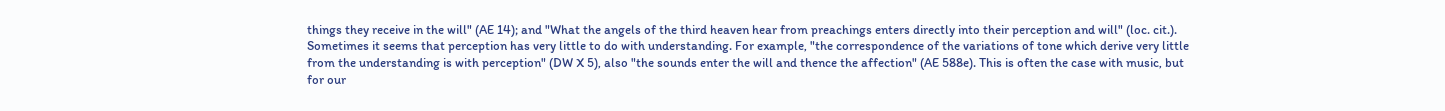things they receive in the will" (AE 14); and "What the angels of the third heaven hear from preachings enters directly into their perception and will" (loc. cit.). Sometimes it seems that perception has very little to do with understanding. For example, "the correspondence of the variations of tone which derive very little from the understanding is with perception" (DW X 5), also "the sounds enter the will and thence the affection" (AE 588e). This is often the case with music, but for our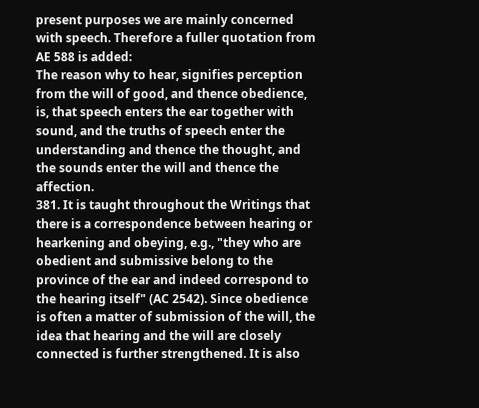present purposes we are mainly concerned with speech. Therefore a fuller quotation from AE 588 is added:
The reason why to hear, signifies perception from the will of good, and thence obedience, is, that speech enters the ear together with sound, and the truths of speech enter the understanding and thence the thought, and the sounds enter the will and thence the affection.
381. It is taught throughout the Writings that there is a correspondence between hearing or hearkening and obeying, e.g., "they who are obedient and submissive belong to the province of the ear and indeed correspond to the hearing itself" (AC 2542). Since obedience is often a matter of submission of the will, the idea that hearing and the will are closely connected is further strengthened. It is also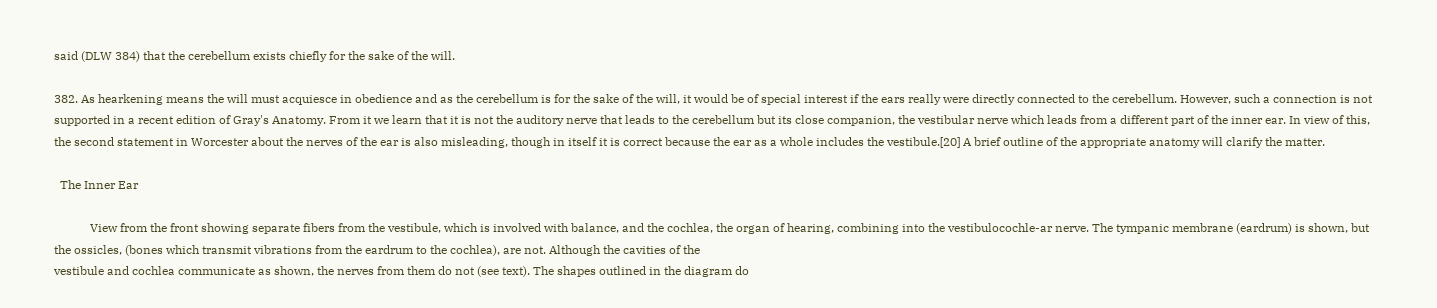said (DLW 384) that the cerebellum exists chiefly for the sake of the will.

382. As hearkening means the will must acquiesce in obedience and as the cerebellum is for the sake of the will, it would be of special interest if the ears really were directly connected to the cerebellum. However, such a connection is not supported in a recent edition of Gray's Anatomy. From it we learn that it is not the auditory nerve that leads to the cerebellum but its close companion, the vestibular nerve which leads from a different part of the inner ear. In view of this, the second statement in Worcester about the nerves of the ear is also misleading, though in itself it is correct because the ear as a whole includes the vestibule.[20] A brief outline of the appropriate anatomy will clarify the matter.

  The Inner Ear

            View from the front showing separate fibers from the vestibule, which is involved with balance, and the cochlea, the organ of hearing, combining into the vestibulocochle-ar nerve. The tympanic membrane (eardrum) is shown, but the ossicles, (bones which transmit vibrations from the eardrum to the cochlea), are not. Although the cavities of the
vestibule and cochlea communicate as shown, the nerves from them do not (see text). The shapes outlined in the diagram do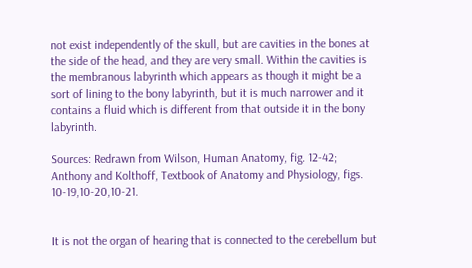not exist independently of the skull, but are cavities in the bones at the side of the head, and they are very small. Within the cavities is the membranous labyrinth which appears as though it might be a sort of lining to the bony labyrinth, but it is much narrower and it contains a fluid which is different from that outside it in the bony labyrinth.

Sources: Redrawn from Wilson, Human Anatomy, fig. 12-42; Anthony and Kolthoff, Textbook of Anatomy and Physiology, figs. 10-19,10-20,10-21.


It is not the organ of hearing that is connected to the cerebellum but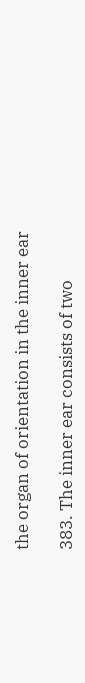the organ of orientation in the inner ear

383. The inner ear consists of two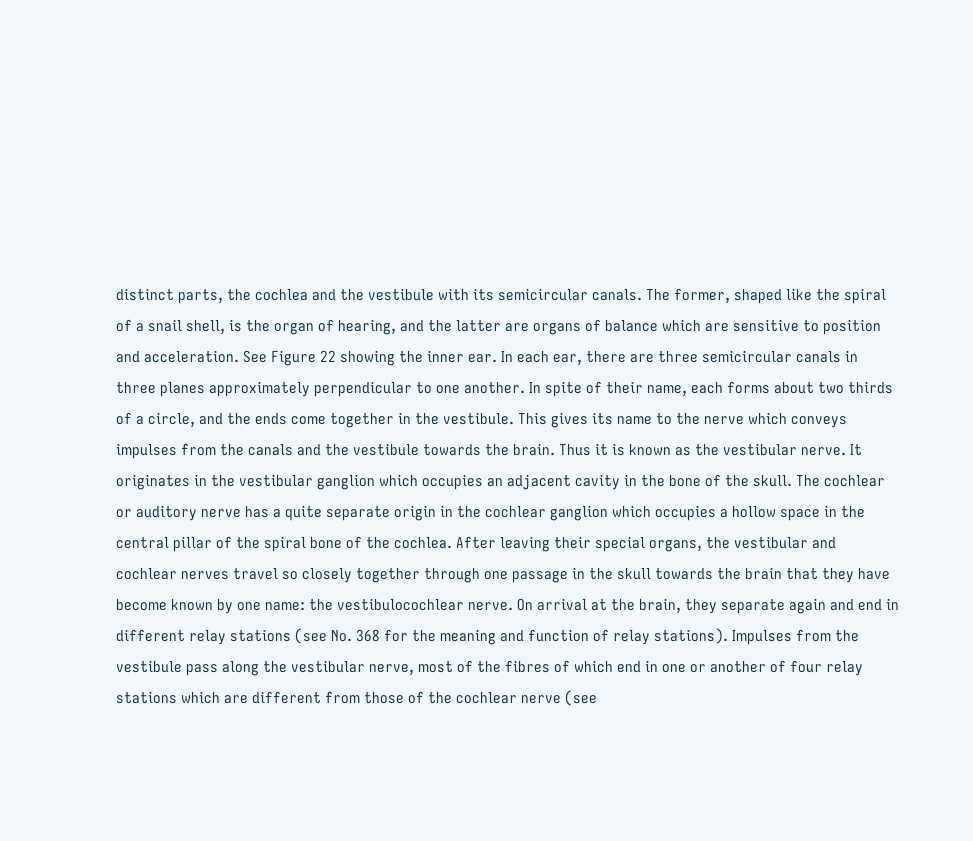distinct parts, the cochlea and the vestibule with its semicircular canals. The former, shaped like the spiral of a snail shell, is the organ of hearing, and the latter are organs of balance which are sensitive to position and acceleration. See Figure 22 showing the inner ear. In each ear, there are three semicircular canals in three planes approximately perpendicular to one another. In spite of their name, each forms about two thirds of a circle, and the ends come together in the vestibule. This gives its name to the nerve which conveys impulses from the canals and the vestibule towards the brain. Thus it is known as the vestibular nerve. It originates in the vestibular ganglion which occupies an adjacent cavity in the bone of the skull. The cochlear or auditory nerve has a quite separate origin in the cochlear ganglion which occupies a hollow space in the central pillar of the spiral bone of the cochlea. After leaving their special organs, the vestibular and cochlear nerves travel so closely together through one passage in the skull towards the brain that they have become known by one name: the vestibulocochlear nerve. On arrival at the brain, they separate again and end in different relay stations (see No. 368 for the meaning and function of relay stations). Impulses from the vestibule pass along the vestibular nerve, most of the fibres of which end in one or another of four relay stations which are different from those of the cochlear nerve (see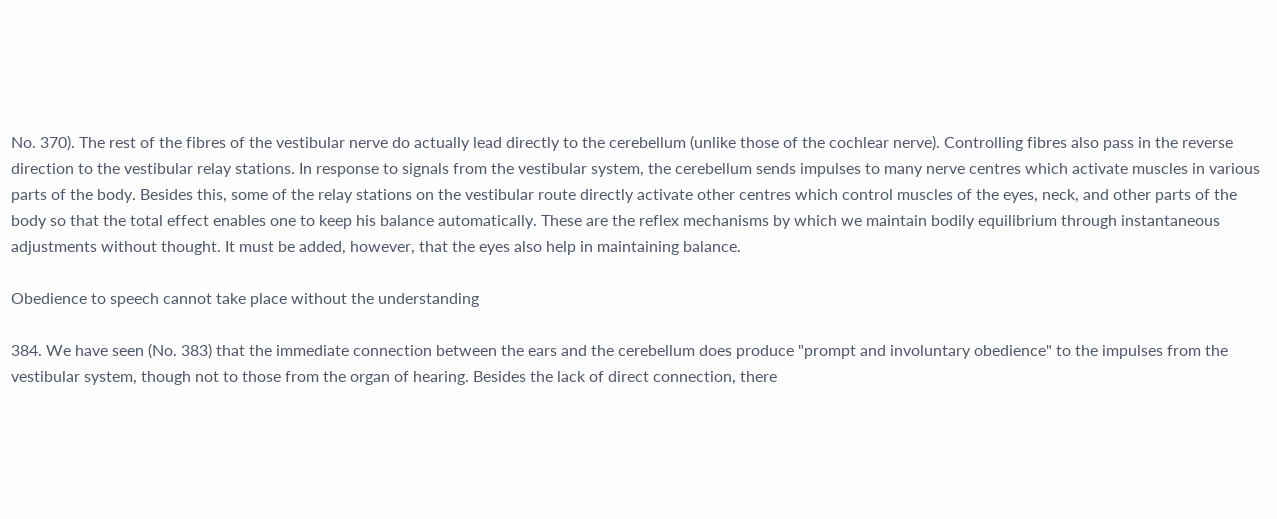No. 370). The rest of the fibres of the vestibular nerve do actually lead directly to the cerebellum (unlike those of the cochlear nerve). Controlling fibres also pass in the reverse direction to the vestibular relay stations. In response to signals from the vestibular system, the cerebellum sends impulses to many nerve centres which activate muscles in various parts of the body. Besides this, some of the relay stations on the vestibular route directly activate other centres which control muscles of the eyes, neck, and other parts of the body so that the total effect enables one to keep his balance automatically. These are the reflex mechanisms by which we maintain bodily equilibrium through instantaneous adjustments without thought. It must be added, however, that the eyes also help in maintaining balance.

Obedience to speech cannot take place without the understanding

384. We have seen (No. 383) that the immediate connection between the ears and the cerebellum does produce "prompt and involuntary obedience" to the impulses from the vestibular system, though not to those from the organ of hearing. Besides the lack of direct connection, there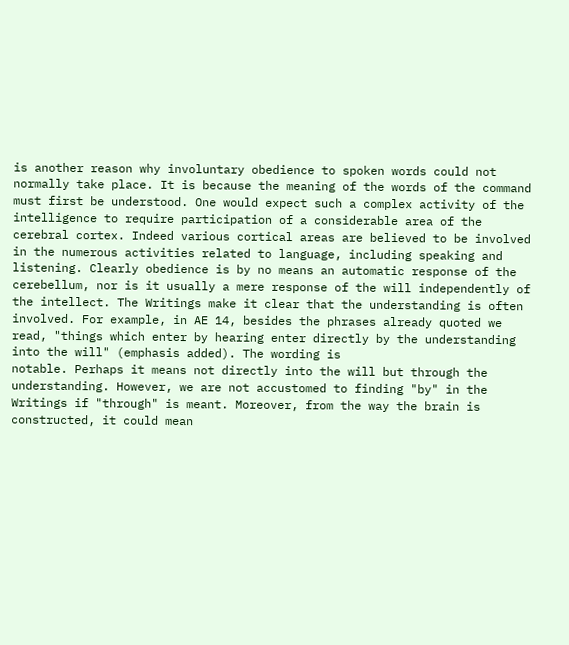is another reason why involuntary obedience to spoken words could not normally take place. It is because the meaning of the words of the command must first be understood. One would expect such a complex activity of the intelligence to require participation of a considerable area of the cerebral cortex. Indeed various cortical areas are believed to be involved in the numerous activities related to language, including speaking and listening. Clearly obedience is by no means an automatic response of the cerebellum, nor is it usually a mere response of the will independently of the intellect. The Writings make it clear that the understanding is often involved. For example, in AE 14, besides the phrases already quoted we read, "things which enter by hearing enter directly by the understanding into the will" (emphasis added). The wording is
notable. Perhaps it means not directly into the will but through the understanding. However, we are not accustomed to finding "by" in the Writings if "through" is meant. Moreover, from the way the brain is constructed, it could mean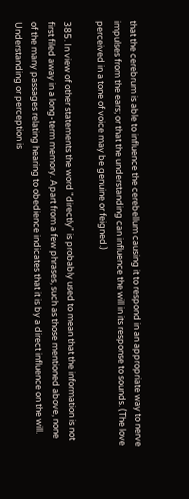that the cerebrum is able to influence the cerebellum causing it to respond in an appropriate way to nerve impulses from the ears; or that the understanding can influence the will in its response to sounds. (The love perceived in a tone of voice may be genuine or feigned.)

385. In view of other statements the word "directly" is probably used to mean that the information is not first filed away in a long-term memory. Apart from a few phrases, such as those mentioned above, none of the many passages relating hearing to obedience indicates that it is by a direct influence on the will. Understanding or perception is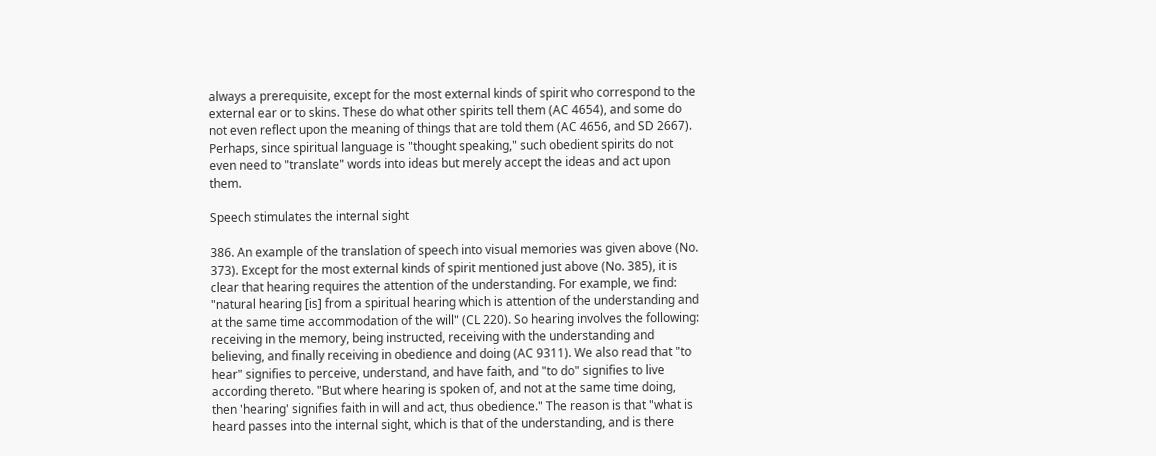always a prerequisite, except for the most external kinds of spirit who correspond to the external ear or to skins. These do what other spirits tell them (AC 4654), and some do not even reflect upon the meaning of things that are told them (AC 4656, and SD 2667). Perhaps, since spiritual language is "thought speaking," such obedient spirits do not even need to "translate" words into ideas but merely accept the ideas and act upon them.

Speech stimulates the internal sight

386. An example of the translation of speech into visual memories was given above (No. 373). Except for the most external kinds of spirit mentioned just above (No. 385), it is clear that hearing requires the attention of the understanding. For example, we find: "natural hearing [is] from a spiritual hearing which is attention of the understanding and at the same time accommodation of the will" (CL 220). So hearing involves the following: receiving in the memory, being instructed, receiving with the understanding and believing, and finally receiving in obedience and doing (AC 9311). We also read that "to hear" signifies to perceive, understand, and have faith, and "to do" signifies to live according thereto. "But where hearing is spoken of, and not at the same time doing, then 'hearing' signifies faith in will and act, thus obedience." The reason is that "what is heard passes into the internal sight, which is that of the understanding, and is there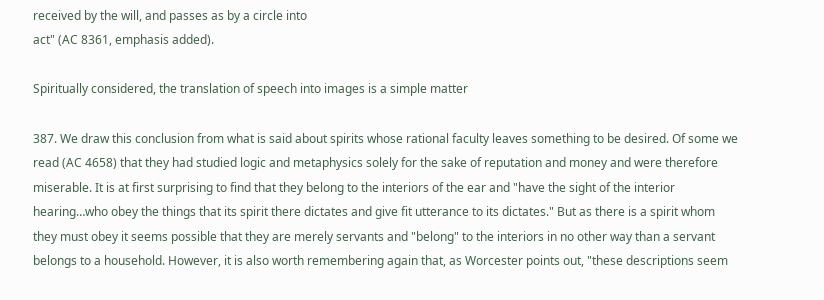received by the will, and passes as by a circle into
act" (AC 8361, emphasis added).

Spiritually considered, the translation of speech into images is a simple matter

387. We draw this conclusion from what is said about spirits whose rational faculty leaves something to be desired. Of some we read (AC 4658) that they had studied logic and metaphysics solely for the sake of reputation and money and were therefore miserable. It is at first surprising to find that they belong to the interiors of the ear and "have the sight of the interior hearing…who obey the things that its spirit there dictates and give fit utterance to its dictates." But as there is a spirit whom they must obey it seems possible that they are merely servants and "belong" to the interiors in no other way than a servant belongs to a household. However, it is also worth remembering again that, as Worcester points out, "these descriptions seem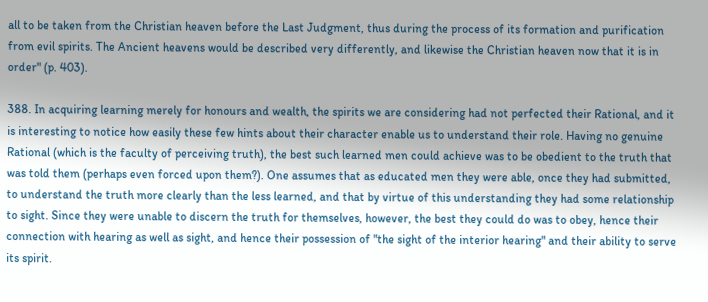all to be taken from the Christian heaven before the Last Judgment, thus during the process of its formation and purification from evil spirits. The Ancient heavens would be described very differently, and likewise the Christian heaven now that it is in order" (p. 403).

388. In acquiring learning merely for honours and wealth, the spirits we are considering had not perfected their Rational, and it is interesting to notice how easily these few hints about their character enable us to understand their role. Having no genuine Rational (which is the faculty of perceiving truth), the best such learned men could achieve was to be obedient to the truth that was told them (perhaps even forced upon them?). One assumes that as educated men they were able, once they had submitted, to understand the truth more clearly than the less learned, and that by virtue of this understanding they had some relationship to sight. Since they were unable to discern the truth for themselves, however, the best they could do was to obey, hence their connection with hearing as well as sight, and hence their possession of "the sight of the interior hearing" and their ability to serve its spirit.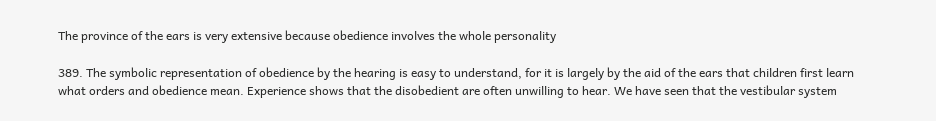The province of the ears is very extensive because obedience involves the whole personality

389. The symbolic representation of obedience by the hearing is easy to understand, for it is largely by the aid of the ears that children first learn what orders and obedience mean. Experience shows that the disobedient are often unwilling to hear. We have seen that the vestibular system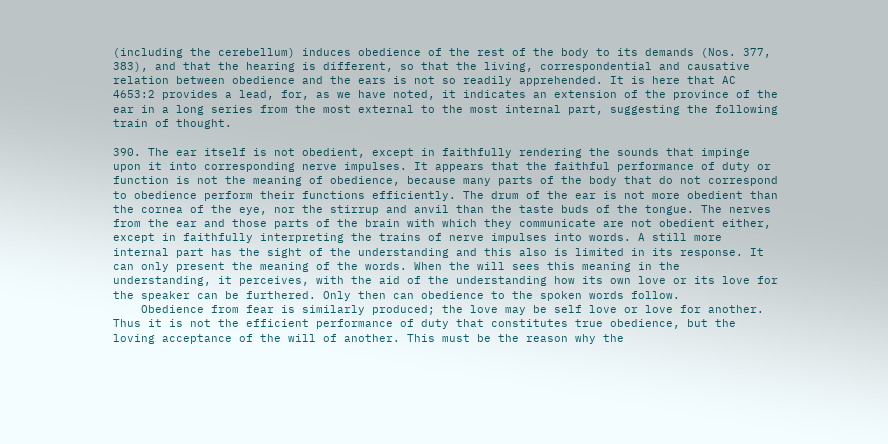(including the cerebellum) induces obedience of the rest of the body to its demands (Nos. 377, 383), and that the hearing is different, so that the living, correspondential and causative relation between obedience and the ears is not so readily apprehended. It is here that AC 4653:2 provides a lead, for, as we have noted, it indicates an extension of the province of the ear in a long series from the most external to the most internal part, suggesting the following train of thought.

390. The ear itself is not obedient, except in faithfully rendering the sounds that impinge upon it into corresponding nerve impulses. It appears that the faithful performance of duty or function is not the meaning of obedience, because many parts of the body that do not correspond to obedience perform their functions efficiently. The drum of the ear is not more obedient than the cornea of the eye, nor the stirrup and anvil than the taste buds of the tongue. The nerves from the ear and those parts of the brain with which they communicate are not obedient either, except in faithfully interpreting the trains of nerve impulses into words. A still more internal part has the sight of the understanding and this also is limited in its response. It can only present the meaning of the words. When the will sees this meaning in the understanding, it perceives, with the aid of the understanding how its own love or its love for the speaker can be furthered. Only then can obedience to the spoken words follow.
    Obedience from fear is similarly produced; the love may be self love or love for another. Thus it is not the efficient performance of duty that constitutes true obedience, but the loving acceptance of the will of another. This must be the reason why the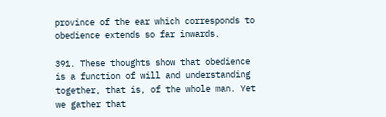province of the ear which corresponds to obedience extends so far inwards.

391. These thoughts show that obedience is a function of will and understanding together, that is, of the whole man. Yet we gather that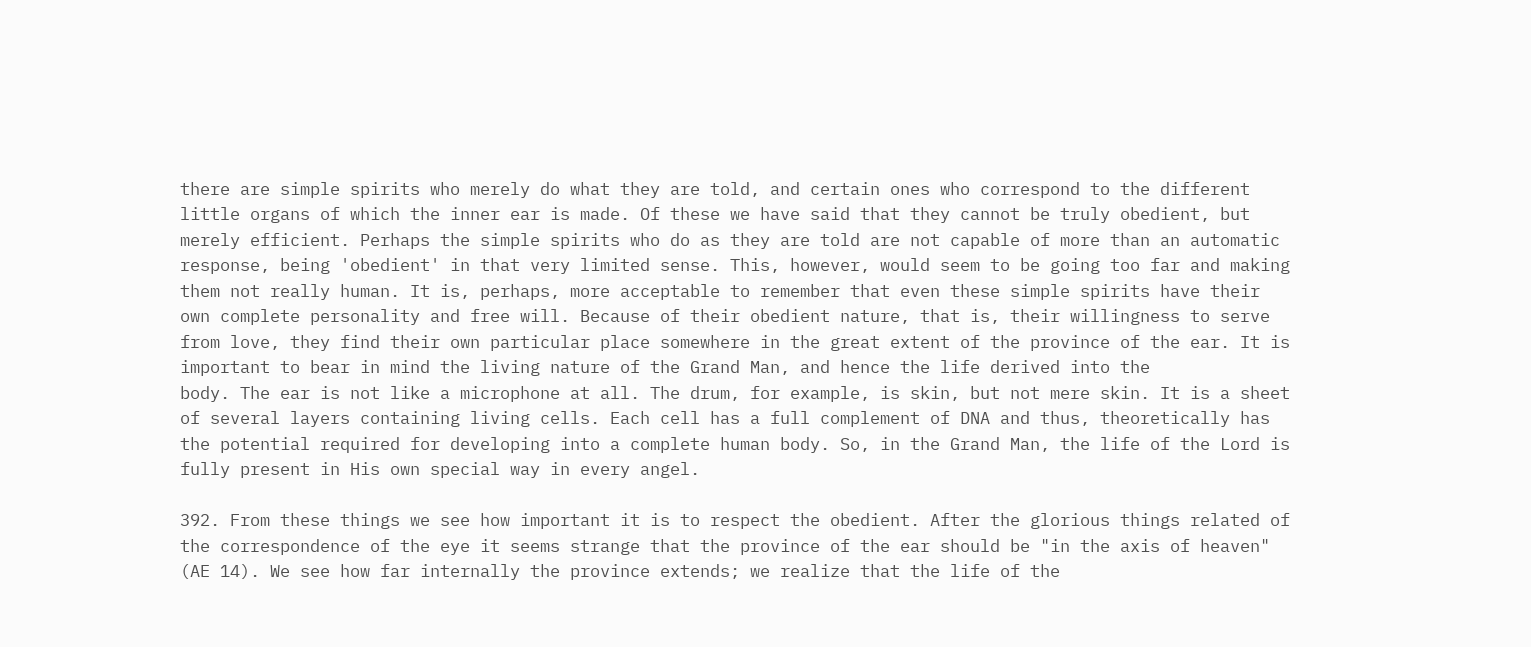there are simple spirits who merely do what they are told, and certain ones who correspond to the different little organs of which the inner ear is made. Of these we have said that they cannot be truly obedient, but merely efficient. Perhaps the simple spirits who do as they are told are not capable of more than an automatic response, being 'obedient' in that very limited sense. This, however, would seem to be going too far and making them not really human. It is, perhaps, more acceptable to remember that even these simple spirits have their own complete personality and free will. Because of their obedient nature, that is, their willingness to serve from love, they find their own particular place somewhere in the great extent of the province of the ear. It is important to bear in mind the living nature of the Grand Man, and hence the life derived into the
body. The ear is not like a microphone at all. The drum, for example, is skin, but not mere skin. It is a sheet of several layers containing living cells. Each cell has a full complement of DNA and thus, theoretically has the potential required for developing into a complete human body. So, in the Grand Man, the life of the Lord is fully present in His own special way in every angel.

392. From these things we see how important it is to respect the obedient. After the glorious things related of the correspondence of the eye it seems strange that the province of the ear should be "in the axis of heaven" (AE 14). We see how far internally the province extends; we realize that the life of the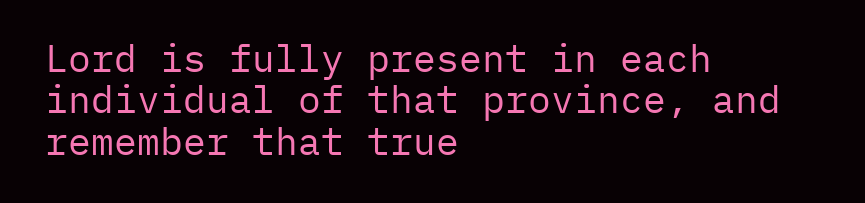Lord is fully present in each individual of that province, and remember that true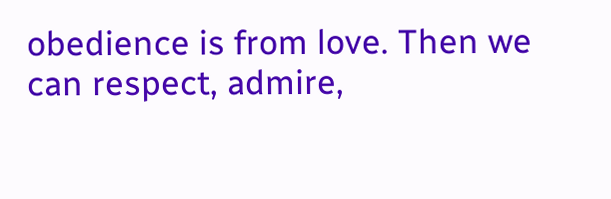obedience is from love. Then we can respect, admire,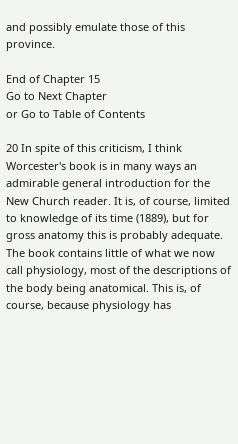and possibly emulate those of this province.

End of Chapter 15
Go to Next Chapter
or Go to Table of Contents

20 In spite of this criticism, I think Worcester's book is in many ways an admirable general introduction for the New Church reader. It is, of course, limited to knowledge of its time (1889), but for gross anatomy this is probably adequate. The book contains little of what we now call physiology, most of the descriptions of the body being anatomical. This is, of course, because physiology has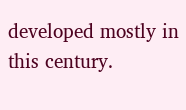developed mostly in this century.